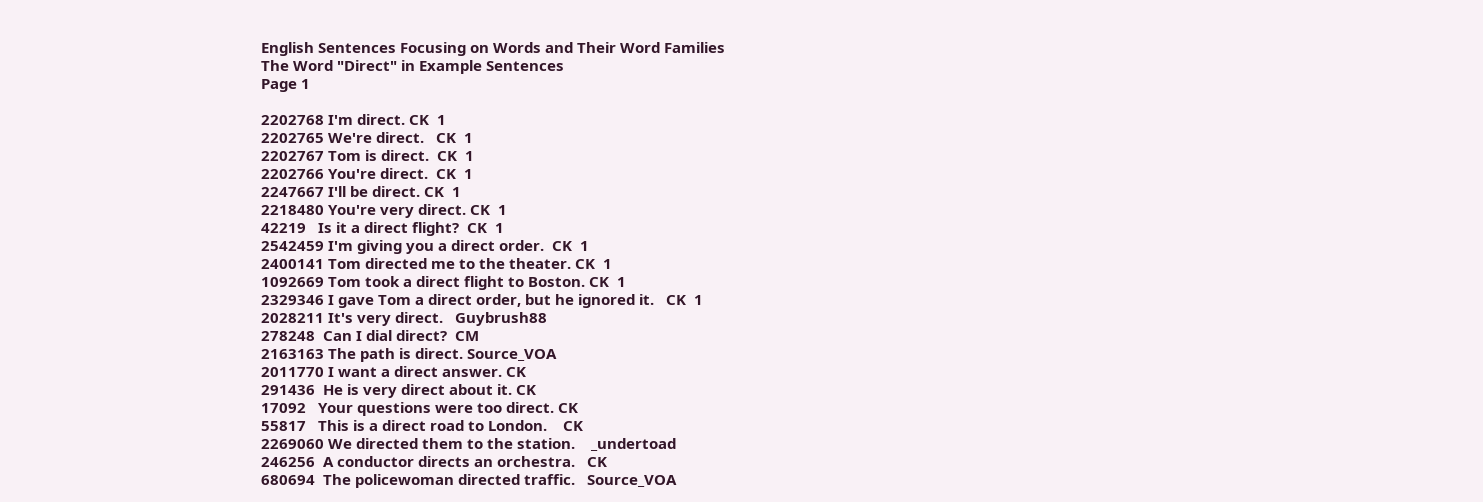English Sentences Focusing on Words and Their Word Families
The Word "Direct" in Example Sentences
Page 1

2202768 I'm direct. CK  1
2202765 We're direct.   CK  1
2202767 Tom is direct.  CK  1
2202766 You're direct.  CK  1
2247667 I'll be direct. CK  1
2218480 You're very direct. CK  1
42219   Is it a direct flight?  CK  1
2542459 I'm giving you a direct order.  CK  1
2400141 Tom directed me to the theater. CK  1
1092669 Tom took a direct flight to Boston. CK  1
2329346 I gave Tom a direct order, but he ignored it.   CK  1
2028211 It's very direct.   Guybrush88
278248  Can I dial direct?  CM
2163163 The path is direct. Source_VOA
2011770 I want a direct answer. CK
291436  He is very direct about it. CK
17092   Your questions were too direct. CK
55817   This is a direct road to London.    CK
2269060 We directed them to the station.    _undertoad
246256  A conductor directs an orchestra.   CK
680694  The policewoman directed traffic.   Source_VOA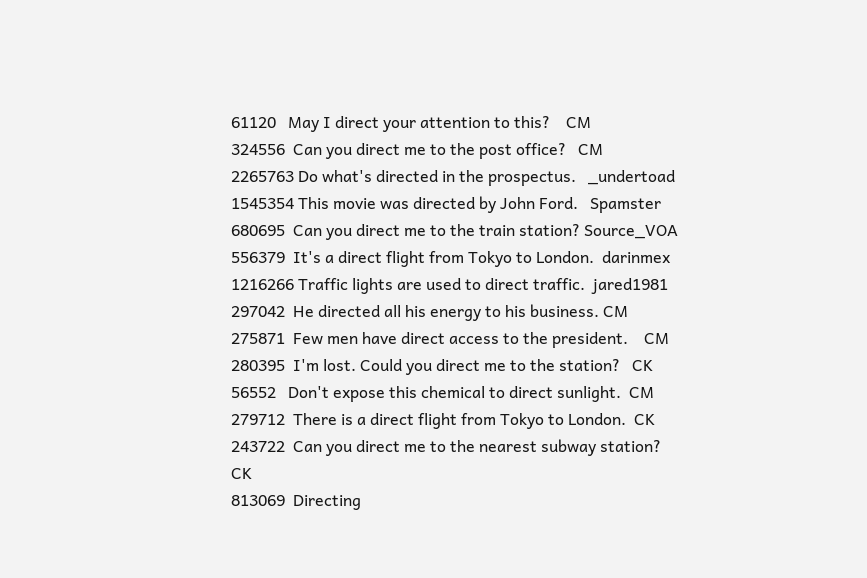61120   May I direct your attention to this?    CM
324556  Can you direct me to the post office?   CM
2265763 Do what's directed in the prospectus.   _undertoad
1545354 This movie was directed by John Ford.   Spamster
680695  Can you direct me to the train station? Source_VOA
556379  It's a direct flight from Tokyo to London.  darinmex
1216266 Traffic lights are used to direct traffic.  jared1981
297042  He directed all his energy to his business. CM
275871  Few men have direct access to the president.    CM
280395  I'm lost. Could you direct me to the station?   CK
56552   Don't expose this chemical to direct sunlight.  CM
279712  There is a direct flight from Tokyo to London.  CK
243722  Can you direct me to the nearest subway station?    CK
813069  Directing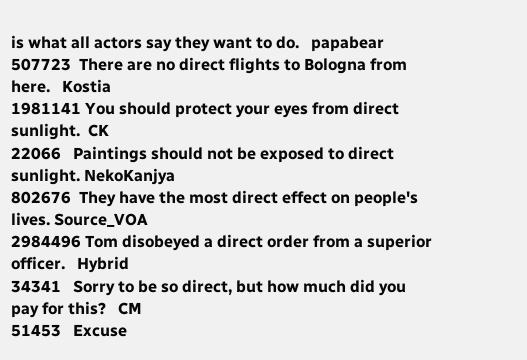is what all actors say they want to do.   papabear
507723  There are no direct flights to Bologna from here.   Kostia
1981141 You should protect your eyes from direct sunlight.  CK
22066   Paintings should not be exposed to direct sunlight. NekoKanjya
802676  They have the most direct effect on people's lives. Source_VOA
2984496 Tom disobeyed a direct order from a superior officer.   Hybrid
34341   Sorry to be so direct, but how much did you pay for this?   CM
51453   Excuse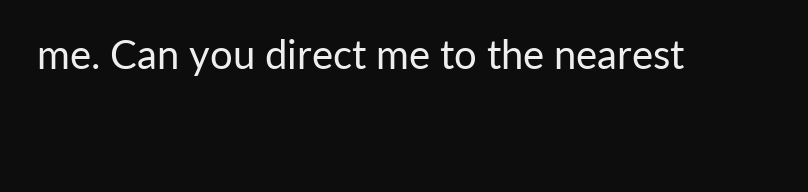me. Can you direct me to the nearest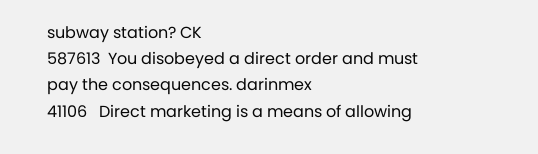subway station? CK
587613  You disobeyed a direct order and must pay the consequences. darinmex
41106   Direct marketing is a means of allowing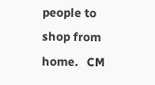people to shop from home.   CM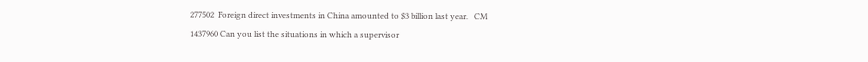277502  Foreign direct investments in China amounted to $3 billion last year.   CM
1437960 Can you list the situations in which a supervisor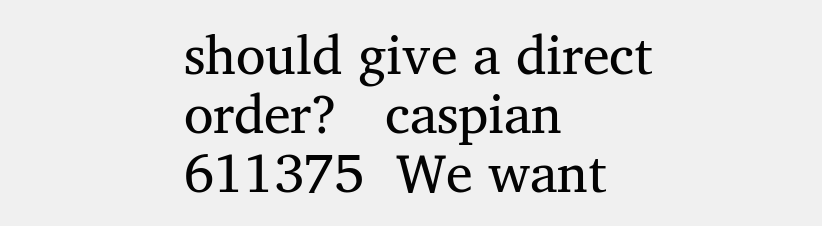should give a direct order?   caspian
611375  We want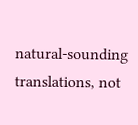natural-sounding translations, not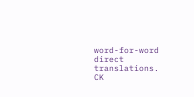word-for-word direct translations.   CK